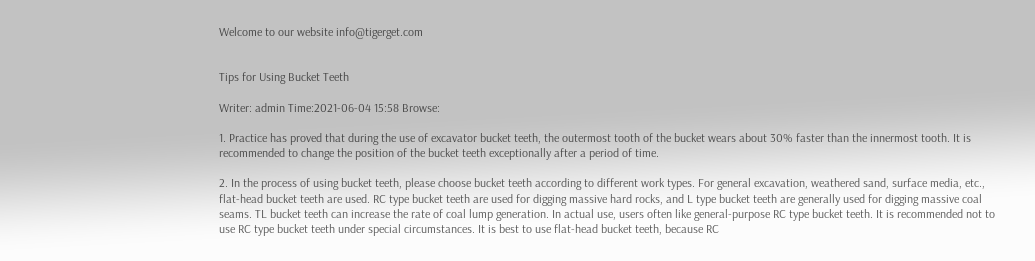Welcome to our website info@tigerget.com


Tips for Using Bucket Teeth

Writer: admin Time:2021-06-04 15:58 Browse:

1. Practice has proved that during the use of excavator bucket teeth, the outermost tooth of the bucket wears about 30% faster than the innermost tooth. It is recommended to change the position of the bucket teeth exceptionally after a period of time.

2. In the process of using bucket teeth, please choose bucket teeth according to different work types. For general excavation, weathered sand, surface media, etc., flat-head bucket teeth are used. RC type bucket teeth are used for digging massive hard rocks, and L type bucket teeth are generally used for digging massive coal seams. TL bucket teeth can increase the rate of coal lump generation. In actual use, users often like general-purpose RC type bucket teeth. It is recommended not to use RC type bucket teeth under special circumstances. It is best to use flat-head bucket teeth, because RC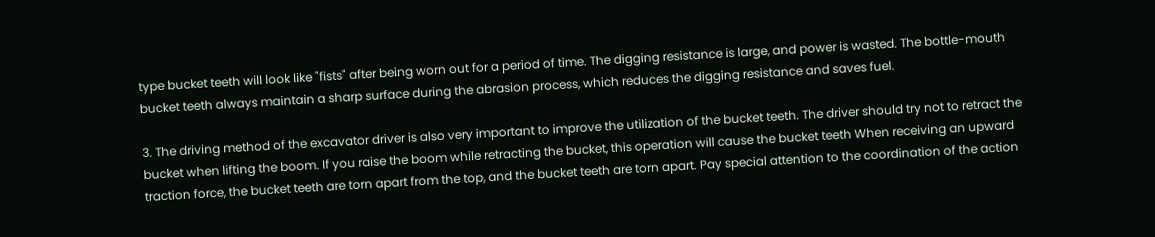type bucket teeth will look like "fists" after being worn out for a period of time. The digging resistance is large, and power is wasted. The bottle-mouth bucket teeth always maintain a sharp surface during the abrasion process, which reduces the digging resistance and saves fuel.

3. The driving method of the excavator driver is also very important to improve the utilization of the bucket teeth. The driver should try not to retract the bucket when lifting the boom. If you raise the boom while retracting the bucket, this operation will cause the bucket teeth When receiving an upward traction force, the bucket teeth are torn apart from the top, and the bucket teeth are torn apart. Pay special attention to the coordination of the action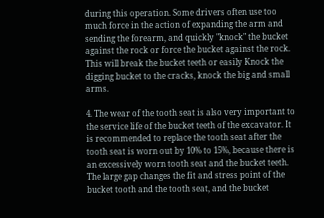during this operation. Some drivers often use too much force in the action of expanding the arm and sending the forearm, and quickly "knock" the bucket against the rock or force the bucket against the rock. This will break the bucket teeth or easily Knock the digging bucket to the cracks, knock the big and small arms.

4. The wear of the tooth seat is also very important to the service life of the bucket teeth of the excavator. It is recommended to replace the tooth seat after the tooth seat is worn out by 10% to 15%, because there is an excessively worn tooth seat and the bucket teeth. The large gap changes the fit and stress point of the bucket tooth and the tooth seat, and the bucket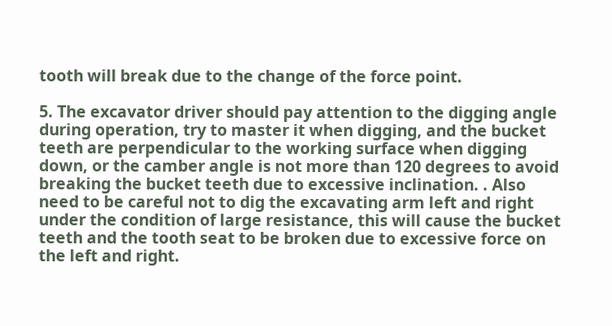tooth will break due to the change of the force point.

5. The excavator driver should pay attention to the digging angle during operation, try to master it when digging, and the bucket teeth are perpendicular to the working surface when digging down, or the camber angle is not more than 120 degrees to avoid breaking the bucket teeth due to excessive inclination. . Also need to be careful not to dig the excavating arm left and right under the condition of large resistance, this will cause the bucket teeth and the tooth seat to be broken due to excessive force on the left and right.